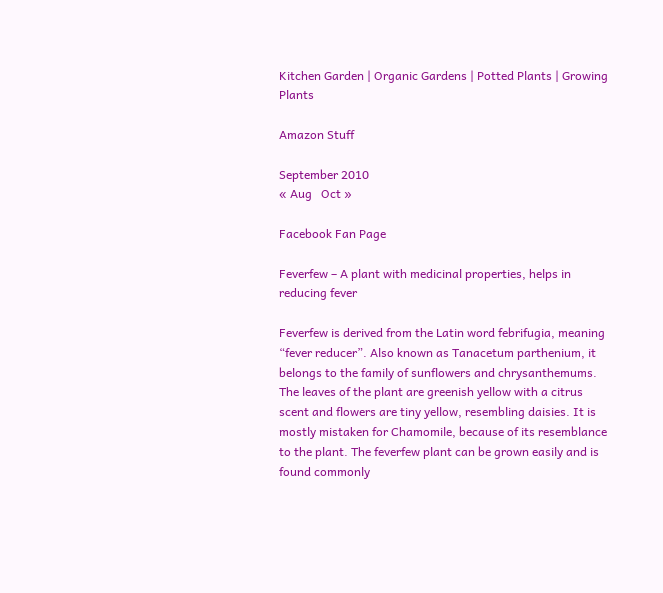Kitchen Garden | Organic Gardens | Potted Plants | Growing Plants

Amazon Stuff

September 2010
« Aug   Oct »

Facebook Fan Page

Feverfew – A plant with medicinal properties, helps in reducing fever

Feverfew is derived from the Latin word febrifugia, meaning “fever reducer”. Also known as Tanacetum parthenium, it belongs to the family of sunflowers and chrysanthemums. The leaves of the plant are greenish yellow with a citrus scent and flowers are tiny yellow, resembling daisies. It is mostly mistaken for Chamomile, because of its resemblance to the plant. The feverfew plant can be grown easily and is found commonly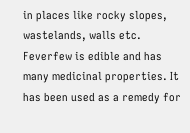in places like rocky slopes, wastelands, walls etc. Feverfew is edible and has many medicinal properties. It has been used as a remedy for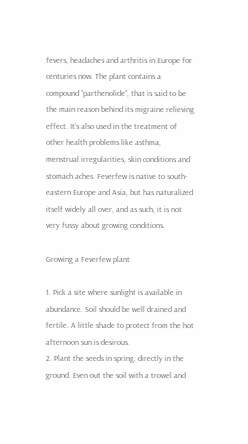fevers, headaches and arthritis in Europe for centuries now. The plant contains a compound “parthenolide”, that is said to be the main reason behind its migraine relieving effect. It’s also used in the treatment of other health problems like asthma, menstrual irregularities, skin conditions and stomach aches. Feverfew is native to south-eastern Europe and Asia, but has naturalized itself widely all over, and as such, it is not very fussy about growing conditions.

Growing a Feverfew plant

1. Pick a site where sunlight is available in abundance. Soil should be well drained and fertile. A little shade to protect from the hot afternoon sun is desirous.
2. Plant the seeds in spring, directly in the ground. Even out the soil with a trowel and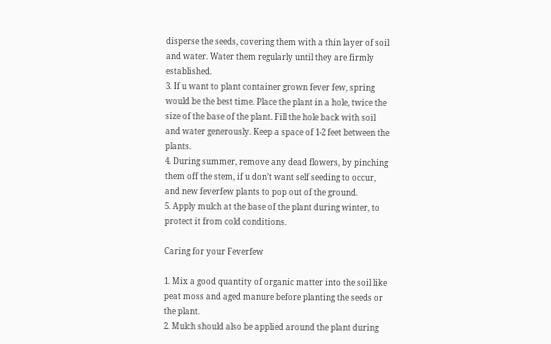disperse the seeds, covering them with a thin layer of soil and water. Water them regularly until they are firmly established.
3. If u want to plant container grown fever few, spring would be the best time. Place the plant in a hole, twice the size of the base of the plant. Fill the hole back with soil and water generously. Keep a space of 1-2 feet between the plants.
4. During summer, remove any dead flowers, by pinching them off the stem, if u don’t want self seeding to occur, and new feverfew plants to pop out of the ground.
5. Apply mulch at the base of the plant during winter, to protect it from cold conditions.

Caring for your Feverfew

1. Mix a good quantity of organic matter into the soil like peat moss and aged manure before planting the seeds or the plant.
2. Mulch should also be applied around the plant during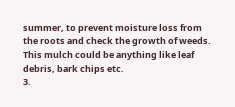summer, to prevent moisture loss from the roots and check the growth of weeds. This mulch could be anything like leaf debris, bark chips etc.
3.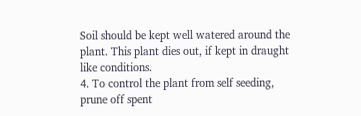Soil should be kept well watered around the plant. This plant dies out, if kept in draught like conditions.
4. To control the plant from self seeding, prune off spent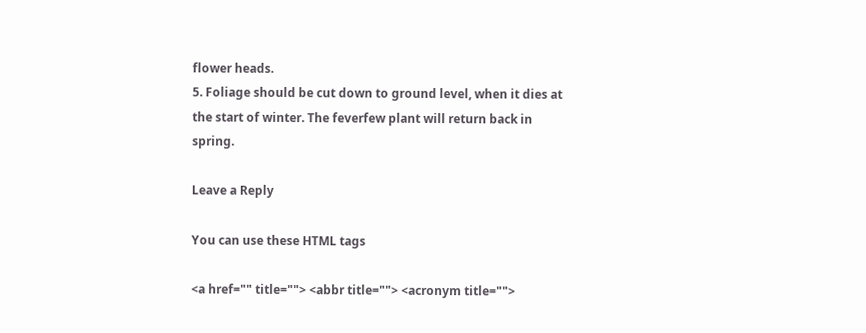flower heads.
5. Foliage should be cut down to ground level, when it dies at the start of winter. The feverfew plant will return back in spring.

Leave a Reply

You can use these HTML tags

<a href="" title=""> <abbr title=""> <acronym title="">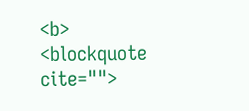<b> <blockquote cite="">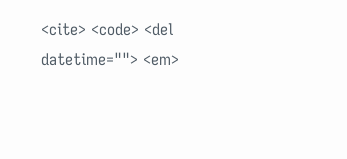<cite> <code> <del datetime=""> <em>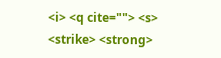<i> <q cite=""> <s> <strike> <strong>